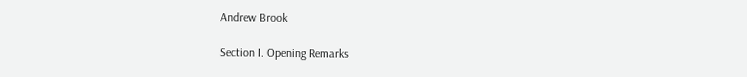Andrew Brook

Section I. Opening Remarks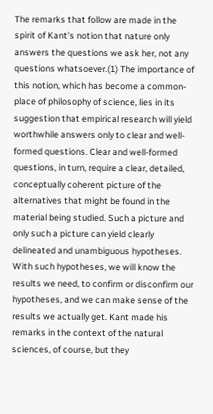The remarks that follow are made in the spirit of Kant's notion that nature only answers the questions we ask her, not any questions whatsoever.(1) The importance of this notion, which has become a common-place of philosophy of science, lies in its suggestion that empirical research will yield worthwhile answers only to clear and well-formed questions. Clear and well-formed questions, in turn, require a clear, detailed, conceptually coherent picture of the alternatives that might be found in the material being studied. Such a picture and only such a picture can yield clearly delineated and unambiguous hypotheses. With such hypotheses, we will know the results we need, to confirm or disconfirm our hypotheses, and we can make sense of the results we actually get. Kant made his remarks in the context of the natural sciences, of course, but they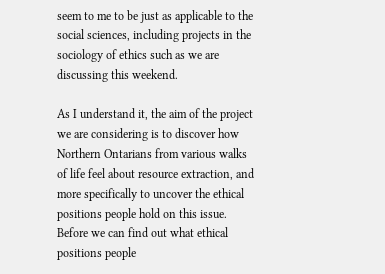seem to me to be just as applicable to the social sciences, including projects in the sociology of ethics such as we are discussing this weekend.

As I understand it, the aim of the project we are considering is to discover how Northern Ontarians from various walks of life feel about resource extraction, and more specifically to uncover the ethical positions people hold on this issue. Before we can find out what ethical positions people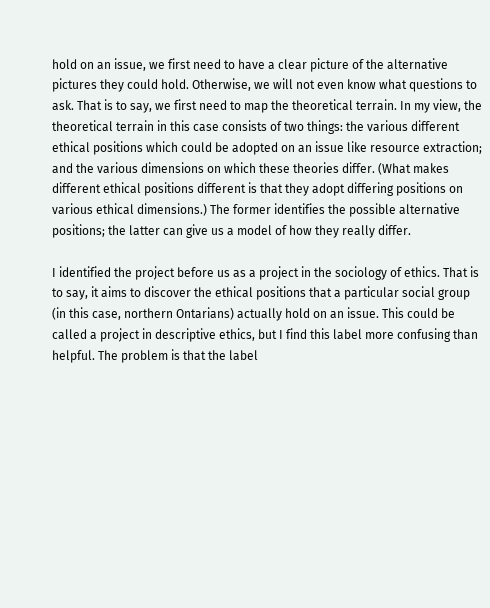hold on an issue, we first need to have a clear picture of the alternative pictures they could hold. Otherwise, we will not even know what questions to ask. That is to say, we first need to map the theoretical terrain. In my view, the theoretical terrain in this case consists of two things: the various different ethical positions which could be adopted on an issue like resource extraction; and the various dimensions on which these theories differ. (What makes different ethical positions different is that they adopt differing positions on various ethical dimensions.) The former identifies the possible alternative positions; the latter can give us a model of how they really differ.

I identified the project before us as a project in the sociology of ethics. That is to say, it aims to discover the ethical positions that a particular social group (in this case, northern Ontarians) actually hold on an issue. This could be called a project in descriptive ethics, but I find this label more confusing than helpful. The problem is that the label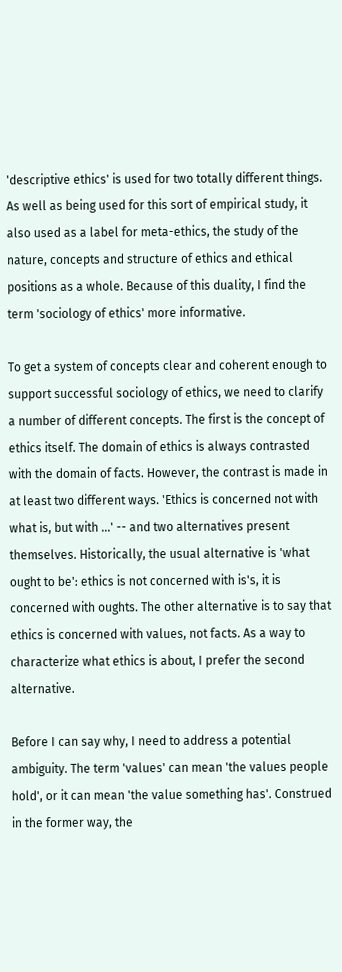'descriptive ethics' is used for two totally different things. As well as being used for this sort of empirical study, it also used as a label for meta-ethics, the study of the nature, concepts and structure of ethics and ethical positions as a whole. Because of this duality, I find the term 'sociology of ethics' more informative.

To get a system of concepts clear and coherent enough to support successful sociology of ethics, we need to clarify a number of different concepts. The first is the concept of ethics itself. The domain of ethics is always contrasted with the domain of facts. However, the contrast is made in at least two different ways. 'Ethics is concerned not with what is, but with ...' -- and two alternatives present themselves. Historically, the usual alternative is 'what ought to be': ethics is not concerned with is's, it is concerned with oughts. The other alternative is to say that ethics is concerned with values, not facts. As a way to characterize what ethics is about, I prefer the second alternative.

Before I can say why, I need to address a potential ambiguity. The term 'values' can mean 'the values people hold', or it can mean 'the value something has'. Construed in the former way, the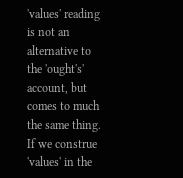'values' reading is not an alternative to the 'ought's' account, but comes to much the same thing. If we construe 'values' in the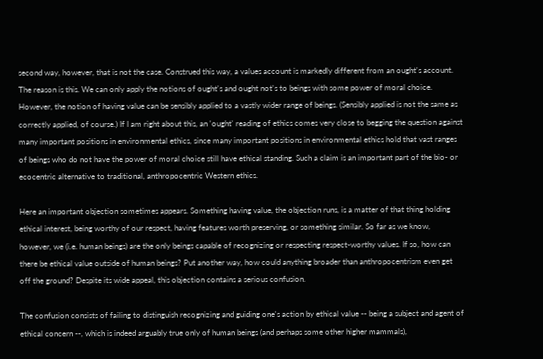second way, however, that is not the case. Construed this way, a values account is markedly different from an ought's account. The reason is this. We can only apply the notions of ought's and ought not's to beings with some power of moral choice. However, the notion of having value can be sensibly applied to a vastly wider range of beings. (Sensibly applied is not the same as correctly applied, of course.) If I am right about this, an 'ought' reading of ethics comes very close to begging the question against many important positions in environmental ethics, since many important positions in environmental ethics hold that vast ranges of beings who do not have the power of moral choice still have ethical standing. Such a claim is an important part of the bio- or ecocentric alternative to traditional, anthropocentric Western ethics.

Here an important objection sometimes appears. Something having value, the objection runs, is a matter of that thing holding ethical interest, being worthy of our respect, having features worth preserving, or something similar. So far as we know, however, we (i.e. human beings) are the only beings capable of recognizing or respecting respect-worthy values. If so, how can there be ethical value outside of human beings? Put another way, how could anything broader than anthropocentrism even get off the ground? Despite its wide appeal, this objection contains a serious confusion.

The confusion consists of failing to distinguish recognizing and guiding one's action by ethical value -- being a subject and agent of ethical concern --, which is indeed arguably true only of human beings (and perhaps some other higher mammals),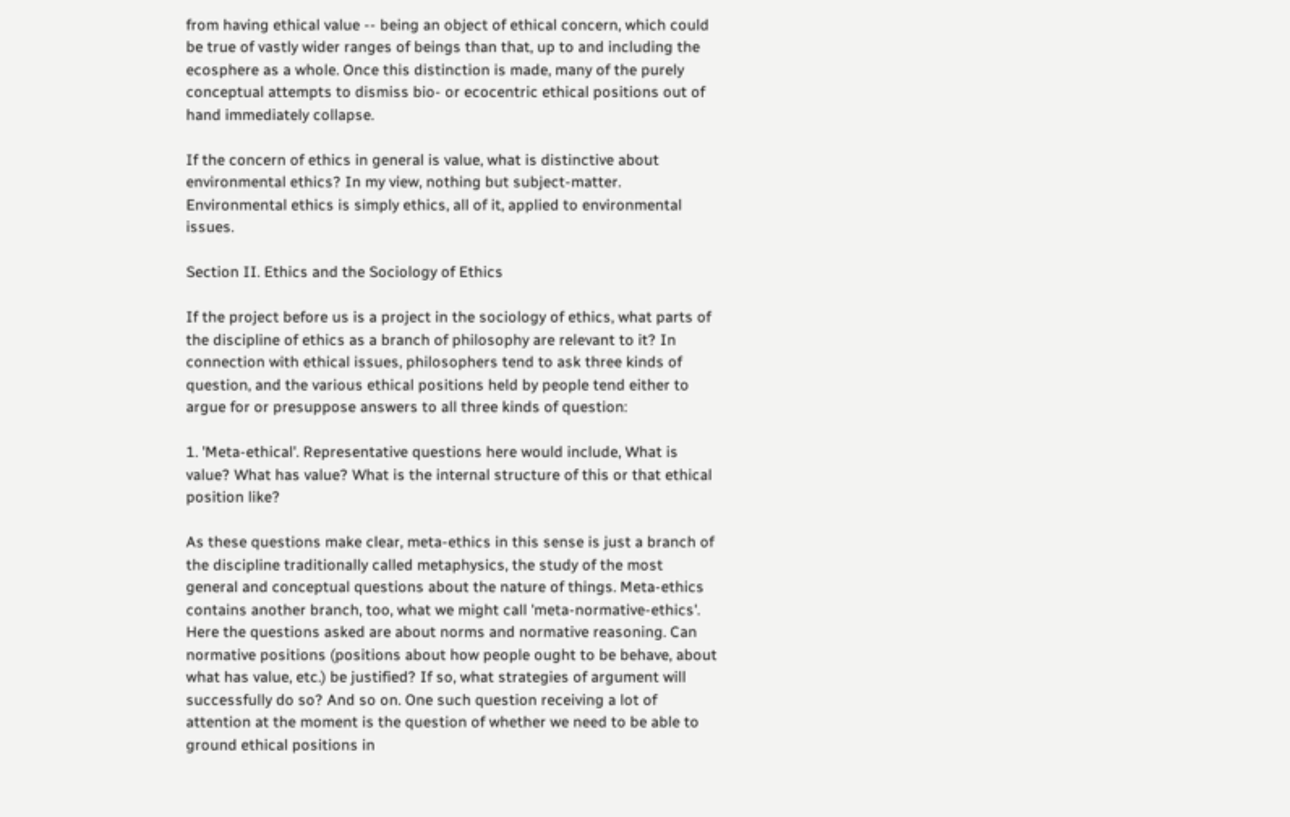from having ethical value -- being an object of ethical concern, which could be true of vastly wider ranges of beings than that, up to and including the ecosphere as a whole. Once this distinction is made, many of the purely conceptual attempts to dismiss bio- or ecocentric ethical positions out of hand immediately collapse.

If the concern of ethics in general is value, what is distinctive about environmental ethics? In my view, nothing but subject-matter. Environmental ethics is simply ethics, all of it, applied to environmental issues.

Section II. Ethics and the Sociology of Ethics

If the project before us is a project in the sociology of ethics, what parts of the discipline of ethics as a branch of philosophy are relevant to it? In connection with ethical issues, philosophers tend to ask three kinds of question, and the various ethical positions held by people tend either to argue for or presuppose answers to all three kinds of question:

1. 'Meta-ethical'. Representative questions here would include, What is value? What has value? What is the internal structure of this or that ethical position like?

As these questions make clear, meta-ethics in this sense is just a branch of the discipline traditionally called metaphysics, the study of the most general and conceptual questions about the nature of things. Meta-ethics contains another branch, too, what we might call 'meta-normative-ethics'. Here the questions asked are about norms and normative reasoning. Can normative positions (positions about how people ought to be behave, about what has value, etc.) be justified? If so, what strategies of argument will successfully do so? And so on. One such question receiving a lot of attention at the moment is the question of whether we need to be able to ground ethical positions in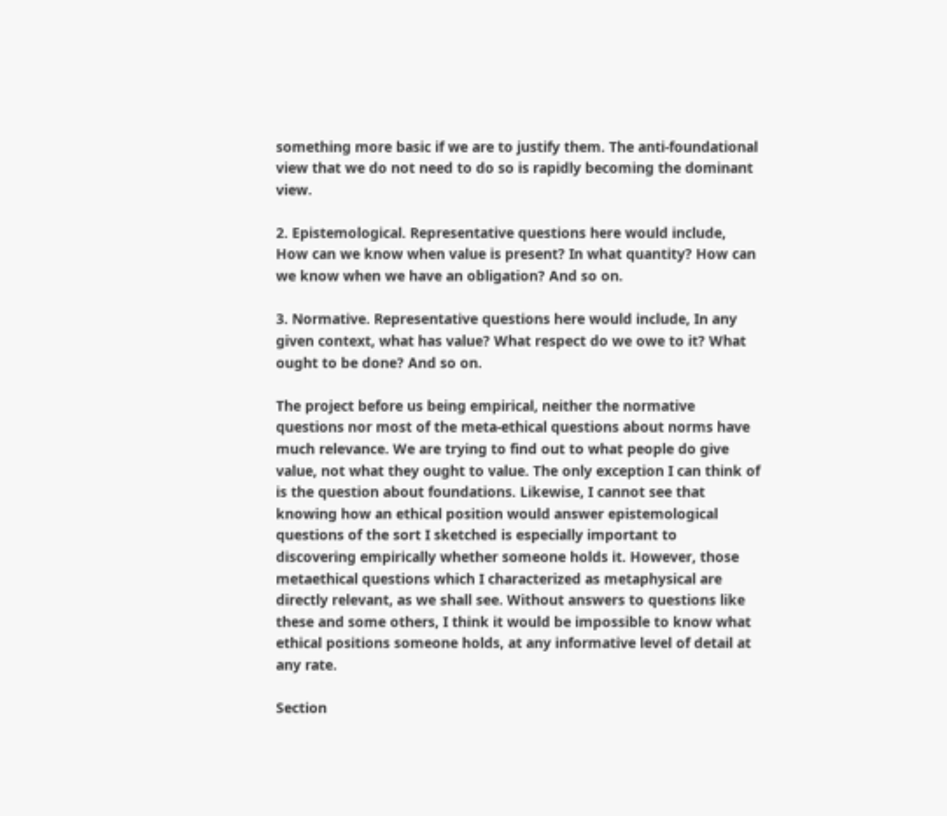something more basic if we are to justify them. The anti-foundational view that we do not need to do so is rapidly becoming the dominant view.

2. Epistemological. Representative questions here would include, How can we know when value is present? In what quantity? How can we know when we have an obligation? And so on.

3. Normative. Representative questions here would include, In any given context, what has value? What respect do we owe to it? What ought to be done? And so on.

The project before us being empirical, neither the normative questions nor most of the meta-ethical questions about norms have much relevance. We are trying to find out to what people do give value, not what they ought to value. The only exception I can think of is the question about foundations. Likewise, I cannot see that knowing how an ethical position would answer epistemological questions of the sort I sketched is especially important to discovering empirically whether someone holds it. However, those metaethical questions which I characterized as metaphysical are directly relevant, as we shall see. Without answers to questions like these and some others, I think it would be impossible to know what ethical positions someone holds, at any informative level of detail at any rate.

Section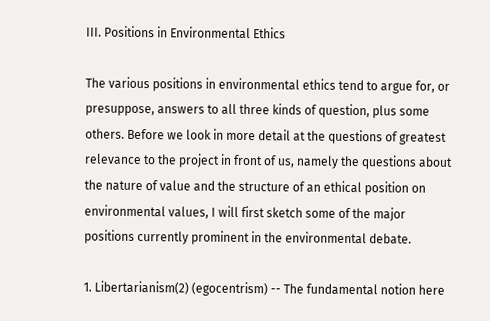III. Positions in Environmental Ethics

The various positions in environmental ethics tend to argue for, or presuppose, answers to all three kinds of question, plus some others. Before we look in more detail at the questions of greatest relevance to the project in front of us, namely the questions about the nature of value and the structure of an ethical position on environmental values, I will first sketch some of the major positions currently prominent in the environmental debate.

1. Libertarianism(2) (egocentrism) -- The fundamental notion here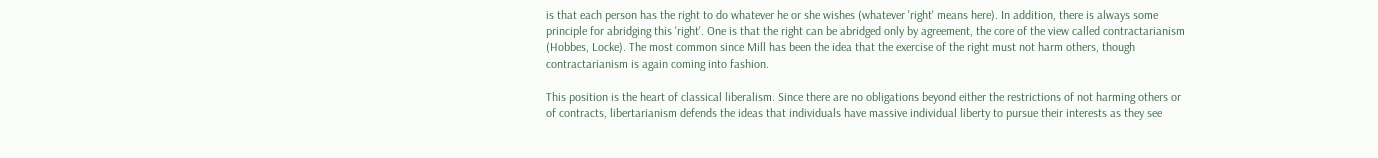is that each person has the right to do whatever he or she wishes (whatever 'right' means here). In addition, there is always some principle for abridging this 'right'. One is that the right can be abridged only by agreement, the core of the view called contractarianism (Hobbes, Locke). The most common since Mill has been the idea that the exercise of the right must not harm others, though contractarianism is again coming into fashion.

This position is the heart of classical liberalism. Since there are no obligations beyond either the restrictions of not harming others or of contracts, libertarianism defends the ideas that individuals have massive individual liberty to pursue their interests as they see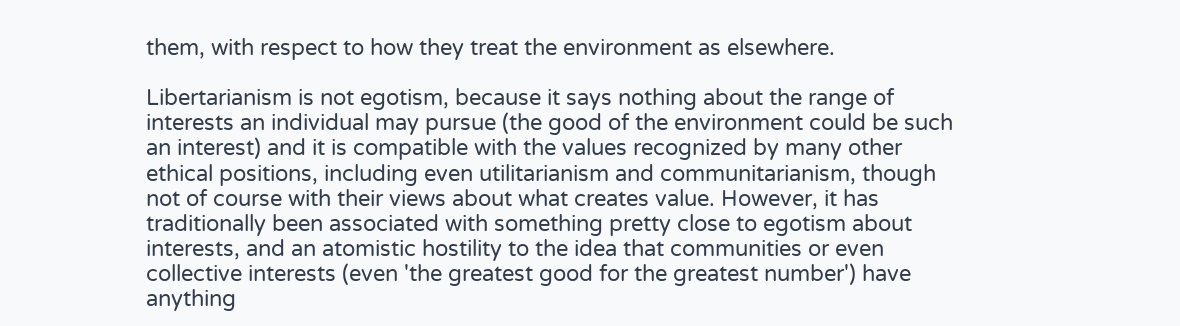them, with respect to how they treat the environment as elsewhere.

Libertarianism is not egotism, because it says nothing about the range of interests an individual may pursue (the good of the environment could be such an interest) and it is compatible with the values recognized by many other ethical positions, including even utilitarianism and communitarianism, though not of course with their views about what creates value. However, it has traditionally been associated with something pretty close to egotism about interests, and an atomistic hostility to the idea that communities or even collective interests (even 'the greatest good for the greatest number') have anything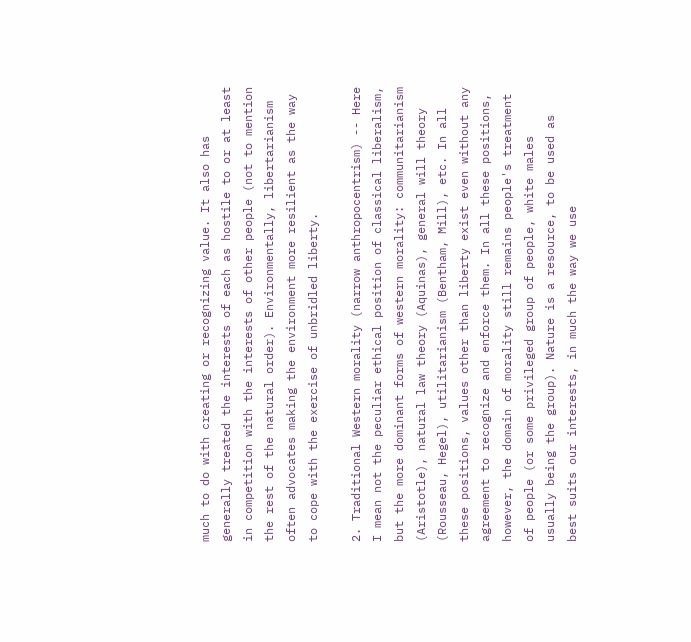much to do with creating or recognizing value. It also has generally treated the interests of each as hostile to or at least in competition with the interests of other people (not to mention the rest of the natural order). Environmentally, libertarianism often advocates making the environment more resilient as the way to cope with the exercise of unbridled liberty.

2. Traditional Western morality (narrow anthropocentrism) -- Here I mean not the peculiar ethical position of classical liberalism, but the more dominant forms of western morality: communitarianism (Aristotle), natural law theory (Aquinas), general will theory (Rousseau, Hegel), utilitarianism (Bentham, Mill), etc. In all these positions, values other than liberty exist even without any agreement to recognize and enforce them. In all these positions, however, the domain of morality still remains people's treatment of people (or some privileged group of people, white males usually being the group). Nature is a resource, to be used as best suits our interests, in much the way we use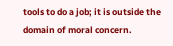tools to do a job; it is outside the domain of moral concern.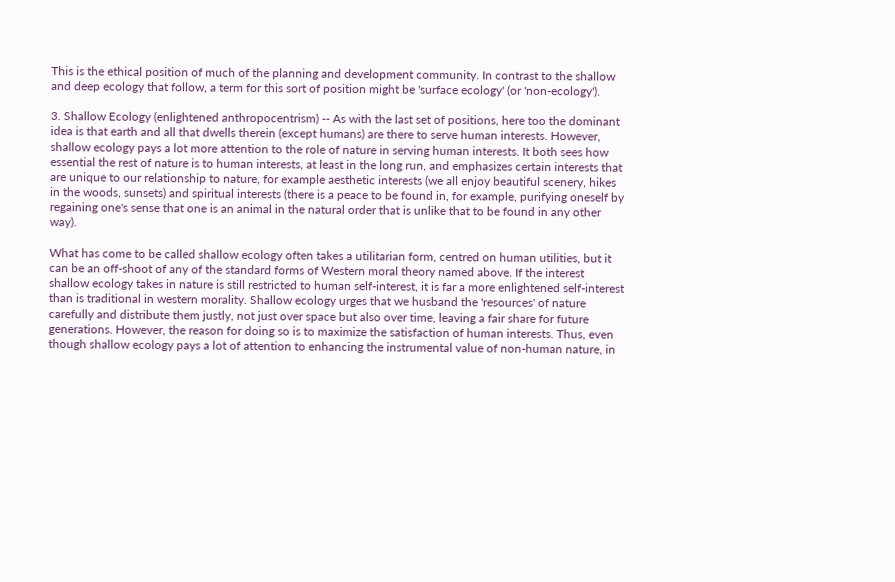This is the ethical position of much of the planning and development community. In contrast to the shallow and deep ecology that follow, a term for this sort of position might be 'surface ecology' (or 'non-ecology').

3. Shallow Ecology (enlightened anthropocentrism) -- As with the last set of positions, here too the dominant idea is that earth and all that dwells therein (except humans) are there to serve human interests. However, shallow ecology pays a lot more attention to the role of nature in serving human interests. It both sees how essential the rest of nature is to human interests, at least in the long run, and emphasizes certain interests that are unique to our relationship to nature, for example aesthetic interests (we all enjoy beautiful scenery, hikes in the woods, sunsets) and spiritual interests (there is a peace to be found in, for example, purifying oneself by regaining one's sense that one is an animal in the natural order that is unlike that to be found in any other way).

What has come to be called shallow ecology often takes a utilitarian form, centred on human utilities, but it can be an off-shoot of any of the standard forms of Western moral theory named above. If the interest shallow ecology takes in nature is still restricted to human self-interest, it is far a more enlightened self-interest than is traditional in western morality. Shallow ecology urges that we husband the 'resources' of nature carefully and distribute them justly, not just over space but also over time, leaving a fair share for future generations. However, the reason for doing so is to maximize the satisfaction of human interests. Thus, even though shallow ecology pays a lot of attention to enhancing the instrumental value of non-human nature, in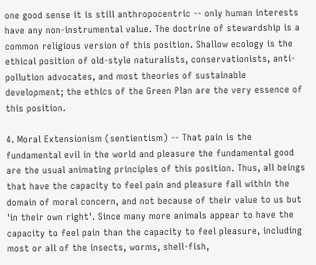one good sense it is still anthropocentric -- only human interests have any non-instrumental value. The doctrine of stewardship is a common religious version of this position. Shallow ecology is the ethical position of old-style naturalists, conservationists, anti-pollution advocates, and most theories of sustainable development; the ethics of the Green Plan are the very essence of this position.

4. Moral Extensionism (sentientism) -- That pain is the fundamental evil in the world and pleasure the fundamental good are the usual animating principles of this position. Thus, all beings that have the capacity to feel pain and pleasure fall within the domain of moral concern, and not because of their value to us but 'in their own right'. Since many more animals appear to have the capacity to feel pain than the capacity to feel pleasure, including most or all of the insects, worms, shell-fish,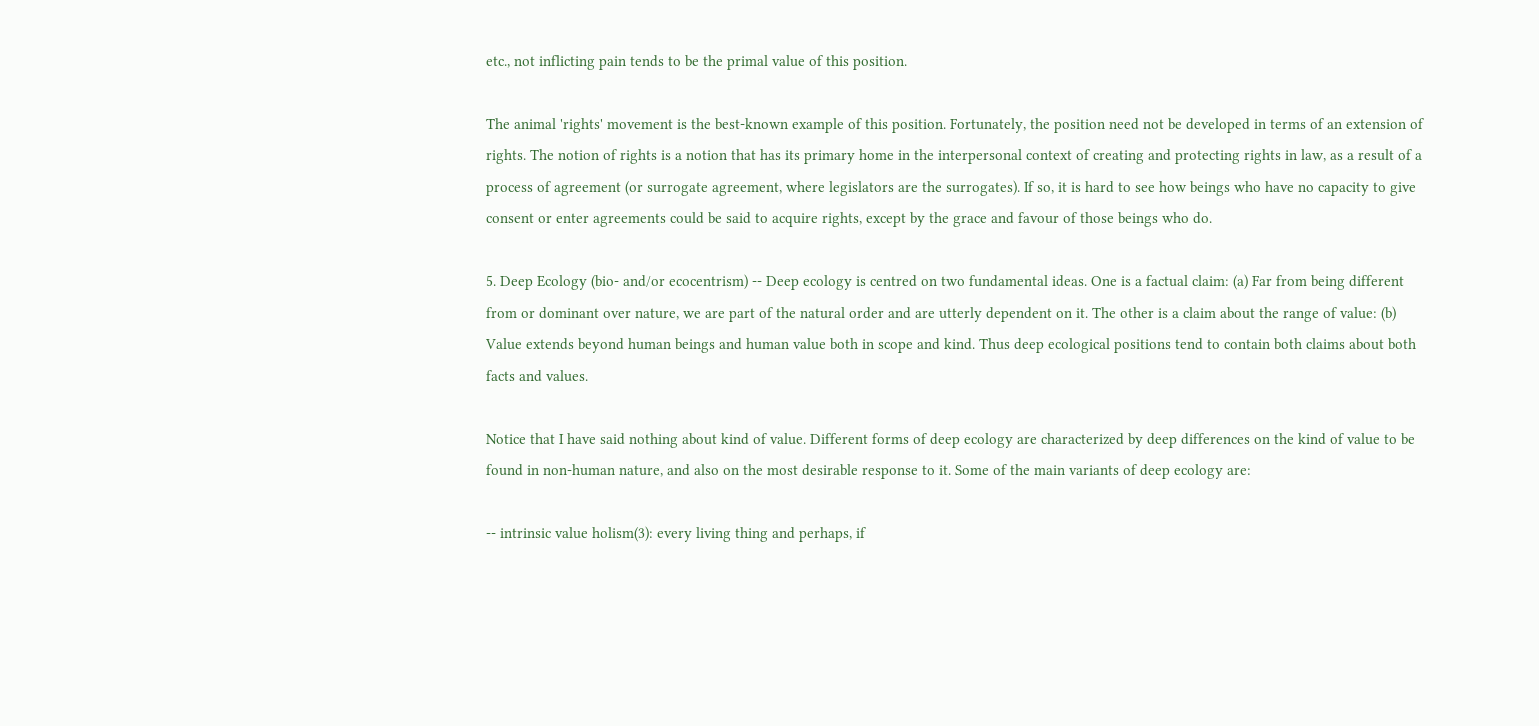etc., not inflicting pain tends to be the primal value of this position.

The animal 'rights' movement is the best-known example of this position. Fortunately, the position need not be developed in terms of an extension of rights. The notion of rights is a notion that has its primary home in the interpersonal context of creating and protecting rights in law, as a result of a process of agreement (or surrogate agreement, where legislators are the surrogates). If so, it is hard to see how beings who have no capacity to give consent or enter agreements could be said to acquire rights, except by the grace and favour of those beings who do.

5. Deep Ecology (bio- and/or ecocentrism) -- Deep ecology is centred on two fundamental ideas. One is a factual claim: (a) Far from being different from or dominant over nature, we are part of the natural order and are utterly dependent on it. The other is a claim about the range of value: (b) Value extends beyond human beings and human value both in scope and kind. Thus deep ecological positions tend to contain both claims about both facts and values.

Notice that I have said nothing about kind of value. Different forms of deep ecology are characterized by deep differences on the kind of value to be found in non-human nature, and also on the most desirable response to it. Some of the main variants of deep ecology are:

-- intrinsic value holism(3): every living thing and perhaps, if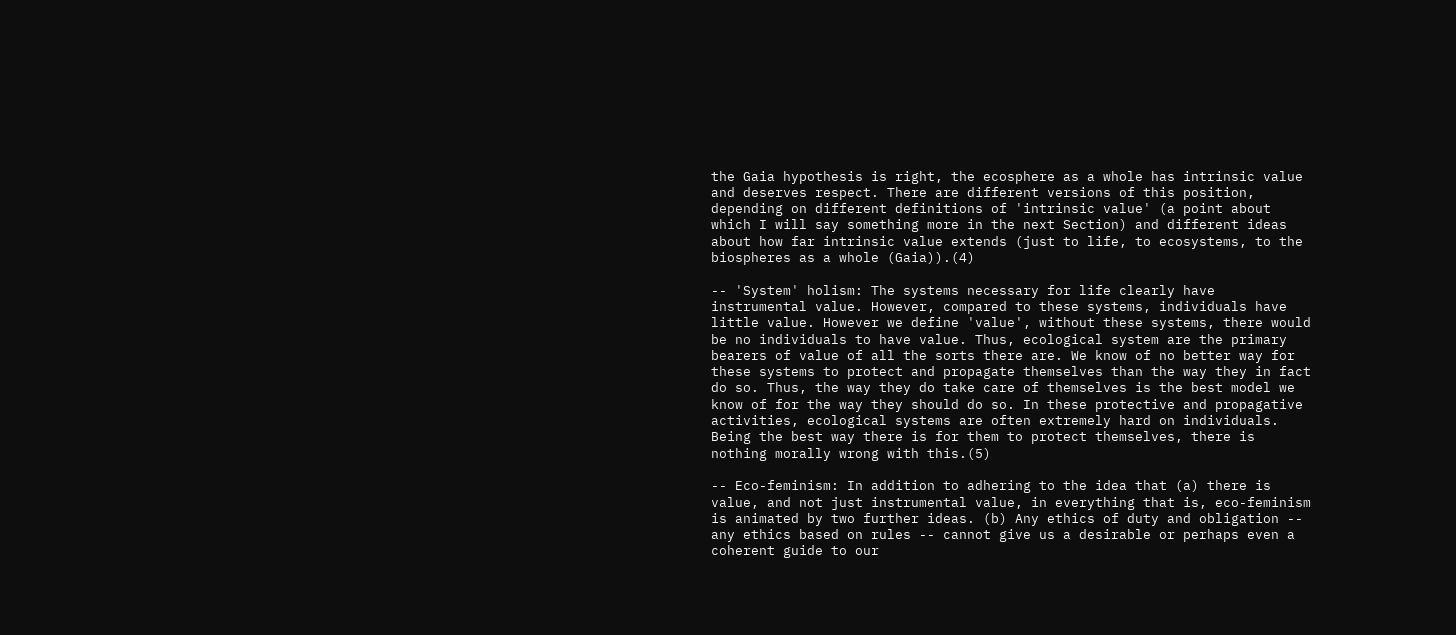the Gaia hypothesis is right, the ecosphere as a whole has intrinsic value and deserves respect. There are different versions of this position, depending on different definitions of 'intrinsic value' (a point about which I will say something more in the next Section) and different ideas about how far intrinsic value extends (just to life, to ecosystems, to the biospheres as a whole (Gaia)).(4)

-- 'System' holism: The systems necessary for life clearly have instrumental value. However, compared to these systems, individuals have little value. However we define 'value', without these systems, there would be no individuals to have value. Thus, ecological system are the primary bearers of value of all the sorts there are. We know of no better way for these systems to protect and propagate themselves than the way they in fact do so. Thus, the way they do take care of themselves is the best model we know of for the way they should do so. In these protective and propagative activities, ecological systems are often extremely hard on individuals. Being the best way there is for them to protect themselves, there is nothing morally wrong with this.(5)

-- Eco-feminism: In addition to adhering to the idea that (a) there is value, and not just instrumental value, in everything that is, eco-feminism is animated by two further ideas. (b) Any ethics of duty and obligation -- any ethics based on rules -- cannot give us a desirable or perhaps even a coherent guide to our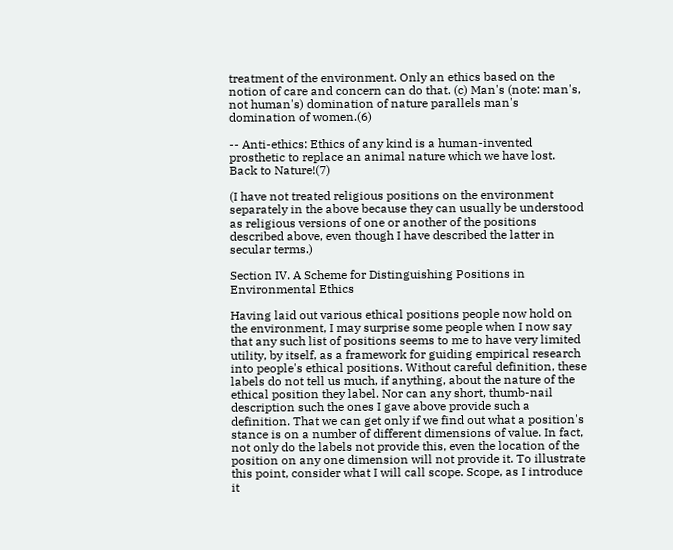treatment of the environment. Only an ethics based on the notion of care and concern can do that. (c) Man's (note: man's, not human's) domination of nature parallels man's domination of women.(6)

-- Anti-ethics: Ethics of any kind is a human-invented prosthetic to replace an animal nature which we have lost. Back to Nature!(7)

(I have not treated religious positions on the environment separately in the above because they can usually be understood as religious versions of one or another of the positions described above, even though I have described the latter in secular terms.)

Section IV. A Scheme for Distinguishing Positions in Environmental Ethics

Having laid out various ethical positions people now hold on the environment, I may surprise some people when I now say that any such list of positions seems to me to have very limited utility, by itself, as a framework for guiding empirical research into people's ethical positions. Without careful definition, these labels do not tell us much, if anything, about the nature of the ethical position they label. Nor can any short, thumb-nail description such the ones I gave above provide such a definition. That we can get only if we find out what a position's stance is on a number of different dimensions of value. In fact, not only do the labels not provide this, even the location of the position on any one dimension will not provide it. To illustrate this point, consider what I will call scope. Scope, as I introduce it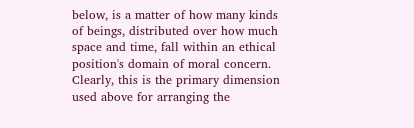below, is a matter of how many kinds of beings, distributed over how much space and time, fall within an ethical position's domain of moral concern. Clearly, this is the primary dimension used above for arranging the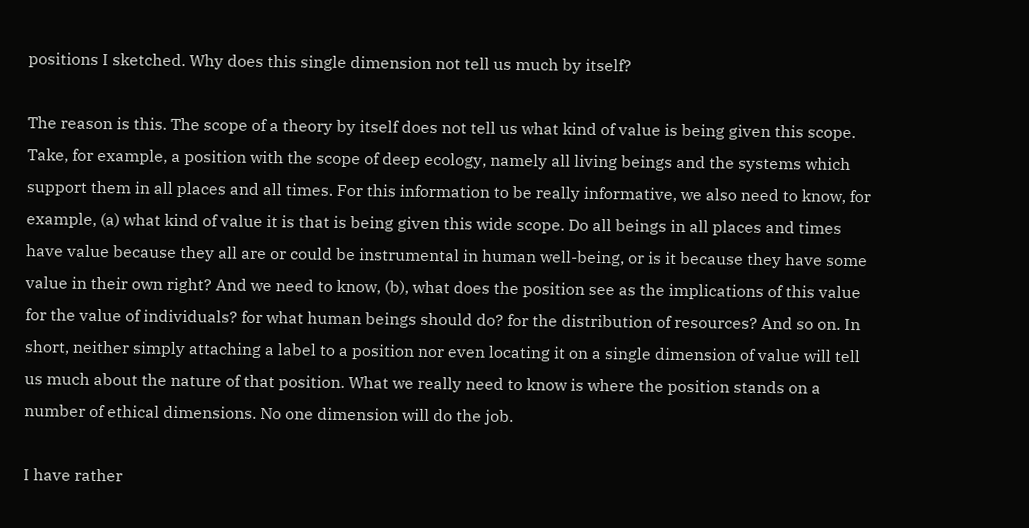positions I sketched. Why does this single dimension not tell us much by itself?

The reason is this. The scope of a theory by itself does not tell us what kind of value is being given this scope. Take, for example, a position with the scope of deep ecology, namely all living beings and the systems which support them in all places and all times. For this information to be really informative, we also need to know, for example, (a) what kind of value it is that is being given this wide scope. Do all beings in all places and times have value because they all are or could be instrumental in human well-being, or is it because they have some value in their own right? And we need to know, (b), what does the position see as the implications of this value for the value of individuals? for what human beings should do? for the distribution of resources? And so on. In short, neither simply attaching a label to a position nor even locating it on a single dimension of value will tell us much about the nature of that position. What we really need to know is where the position stands on a number of ethical dimensions. No one dimension will do the job.

I have rather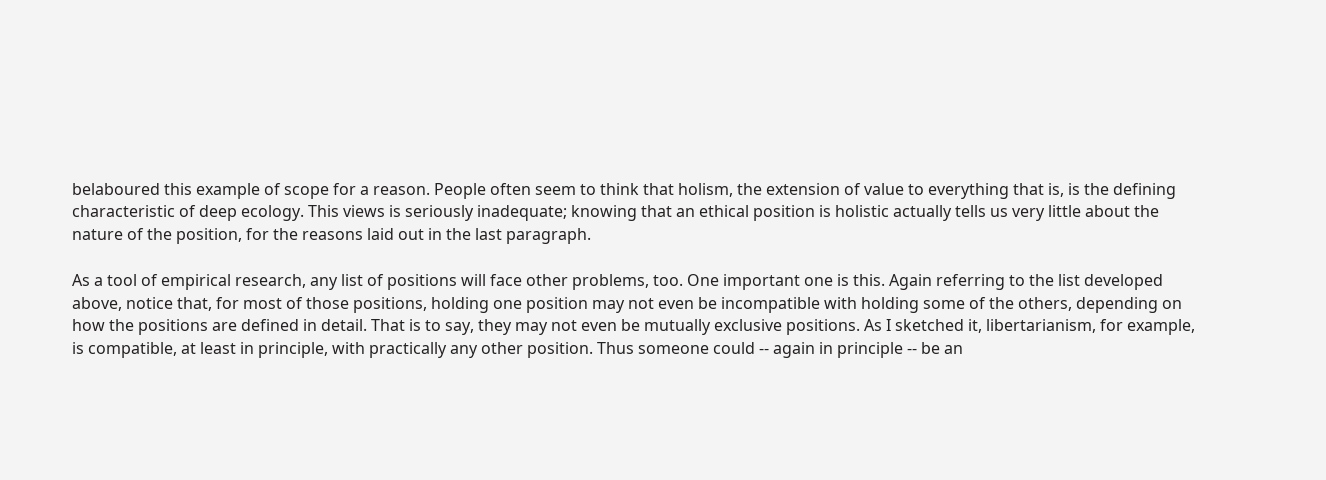belaboured this example of scope for a reason. People often seem to think that holism, the extension of value to everything that is, is the defining characteristic of deep ecology. This views is seriously inadequate; knowing that an ethical position is holistic actually tells us very little about the nature of the position, for the reasons laid out in the last paragraph.

As a tool of empirical research, any list of positions will face other problems, too. One important one is this. Again referring to the list developed above, notice that, for most of those positions, holding one position may not even be incompatible with holding some of the others, depending on how the positions are defined in detail. That is to say, they may not even be mutually exclusive positions. As I sketched it, libertarianism, for example, is compatible, at least in principle, with practically any other position. Thus someone could -- again in principle -- be an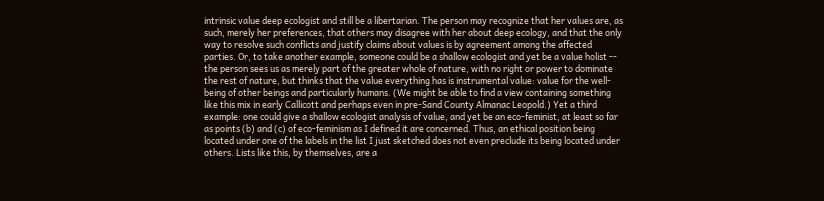intrinsic value deep ecologist and still be a libertarian. The person may recognize that her values are, as such, merely her preferences, that others may disagree with her about deep ecology, and that the only way to resolve such conflicts and justify claims about values is by agreement among the affected parties. Or, to take another example, someone could be a shallow ecologist and yet be a value holist -- the person sees us as merely part of the greater whole of nature, with no right or power to dominate the rest of nature, but thinks that the value everything has is instrumental value: value for the well-being of other beings and particularly humans. (We might be able to find a view containing something like this mix in early Callicott and perhaps even in pre-Sand County Almanac Leopold.) Yet a third example: one could give a shallow ecologist analysis of value, and yet be an eco-feminist, at least so far as points (b) and (c) of eco-feminism as I defined it are concerned. Thus, an ethical position being located under one of the labels in the list I just sketched does not even preclude its being located under others. Lists like this, by themselves, are a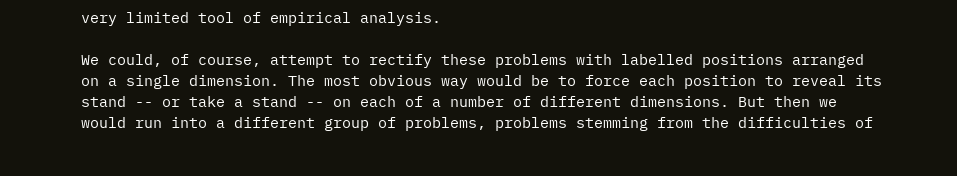very limited tool of empirical analysis.

We could, of course, attempt to rectify these problems with labelled positions arranged on a single dimension. The most obvious way would be to force each position to reveal its stand -- or take a stand -- on each of a number of different dimensions. But then we would run into a different group of problems, problems stemming from the difficulties of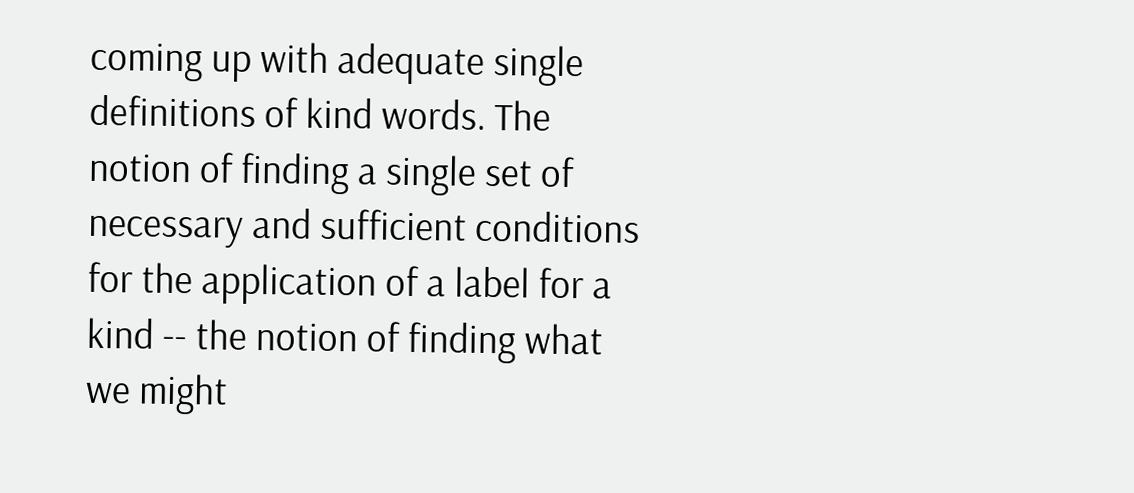coming up with adequate single definitions of kind words. The notion of finding a single set of necessary and sufficient conditions for the application of a label for a kind -- the notion of finding what we might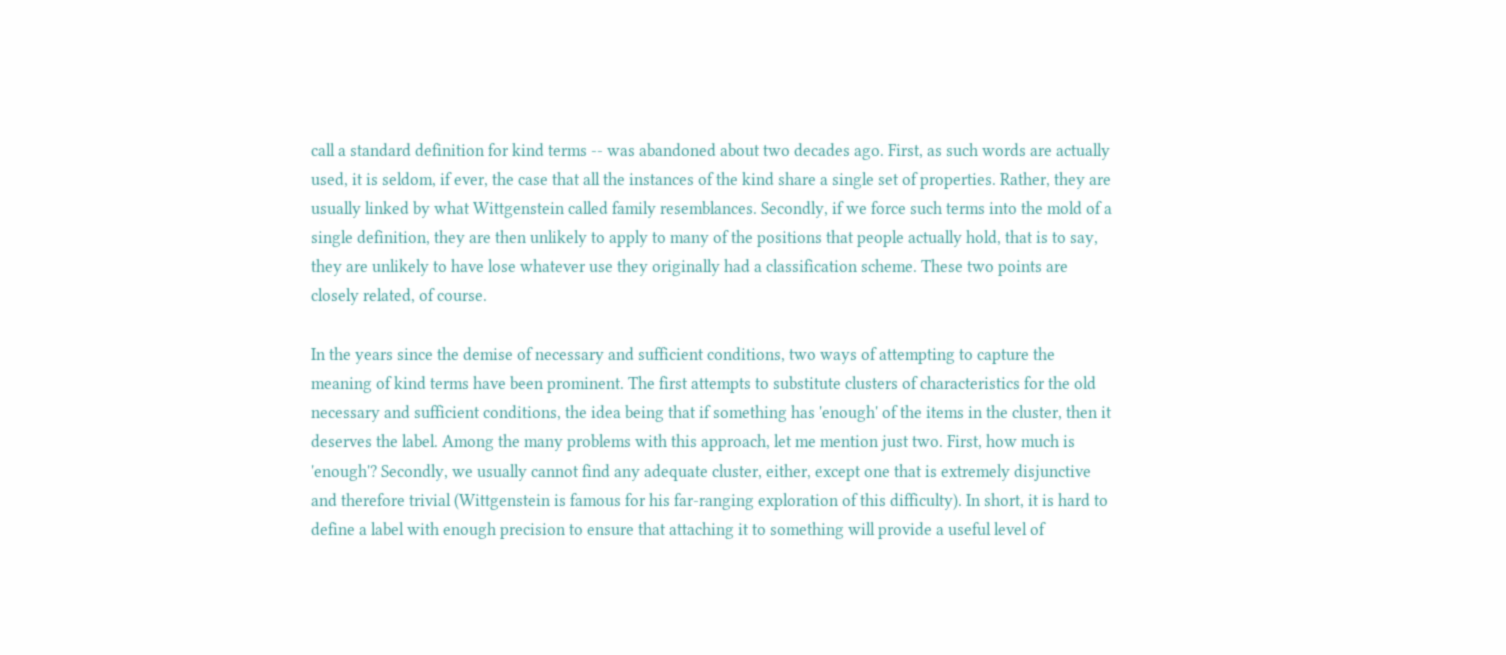call a standard definition for kind terms -- was abandoned about two decades ago. First, as such words are actually used, it is seldom, if ever, the case that all the instances of the kind share a single set of properties. Rather, they are usually linked by what Wittgenstein called family resemblances. Secondly, if we force such terms into the mold of a single definition, they are then unlikely to apply to many of the positions that people actually hold, that is to say, they are unlikely to have lose whatever use they originally had a classification scheme. These two points are closely related, of course.

In the years since the demise of necessary and sufficient conditions, two ways of attempting to capture the meaning of kind terms have been prominent. The first attempts to substitute clusters of characteristics for the old necessary and sufficient conditions, the idea being that if something has 'enough' of the items in the cluster, then it deserves the label. Among the many problems with this approach, let me mention just two. First, how much is 'enough'? Secondly, we usually cannot find any adequate cluster, either, except one that is extremely disjunctive and therefore trivial (Wittgenstein is famous for his far-ranging exploration of this difficulty). In short, it is hard to define a label with enough precision to ensure that attaching it to something will provide a useful level of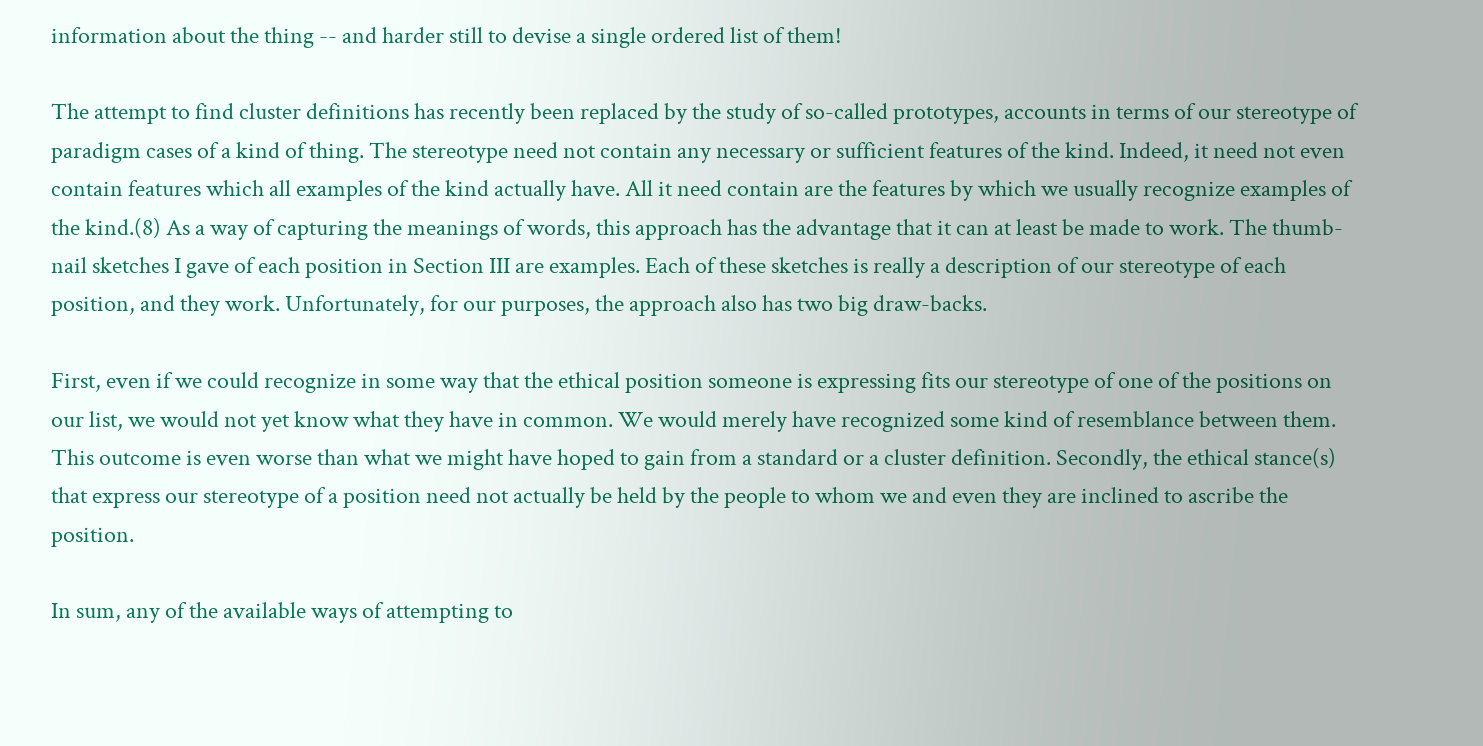information about the thing -- and harder still to devise a single ordered list of them!

The attempt to find cluster definitions has recently been replaced by the study of so-called prototypes, accounts in terms of our stereotype of paradigm cases of a kind of thing. The stereotype need not contain any necessary or sufficient features of the kind. Indeed, it need not even contain features which all examples of the kind actually have. All it need contain are the features by which we usually recognize examples of the kind.(8) As a way of capturing the meanings of words, this approach has the advantage that it can at least be made to work. The thumb-nail sketches I gave of each position in Section III are examples. Each of these sketches is really a description of our stereotype of each position, and they work. Unfortunately, for our purposes, the approach also has two big draw-backs.

First, even if we could recognize in some way that the ethical position someone is expressing fits our stereotype of one of the positions on our list, we would not yet know what they have in common. We would merely have recognized some kind of resemblance between them. This outcome is even worse than what we might have hoped to gain from a standard or a cluster definition. Secondly, the ethical stance(s) that express our stereotype of a position need not actually be held by the people to whom we and even they are inclined to ascribe the position.

In sum, any of the available ways of attempting to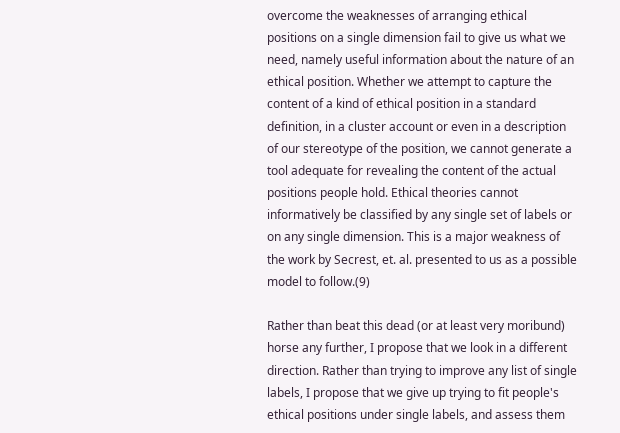overcome the weaknesses of arranging ethical positions on a single dimension fail to give us what we need, namely useful information about the nature of an ethical position. Whether we attempt to capture the content of a kind of ethical position in a standard definition, in a cluster account or even in a description of our stereotype of the position, we cannot generate a tool adequate for revealing the content of the actual positions people hold. Ethical theories cannot informatively be classified by any single set of labels or on any single dimension. This is a major weakness of the work by Secrest, et. al. presented to us as a possible model to follow.(9)

Rather than beat this dead (or at least very moribund) horse any further, I propose that we look in a different direction. Rather than trying to improve any list of single labels, I propose that we give up trying to fit people's ethical positions under single labels, and assess them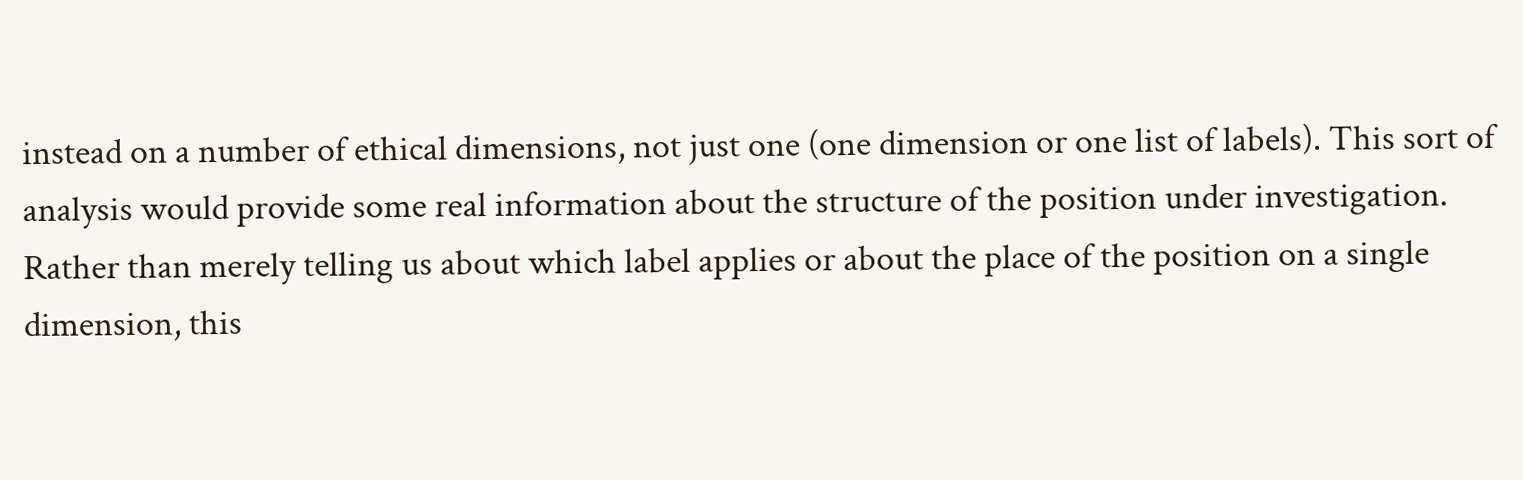instead on a number of ethical dimensions, not just one (one dimension or one list of labels). This sort of analysis would provide some real information about the structure of the position under investigation. Rather than merely telling us about which label applies or about the place of the position on a single dimension, this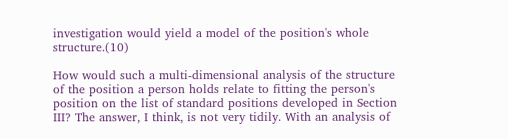investigation would yield a model of the position's whole structure.(10)

How would such a multi-dimensional analysis of the structure of the position a person holds relate to fitting the person's position on the list of standard positions developed in Section III? The answer, I think, is not very tidily. With an analysis of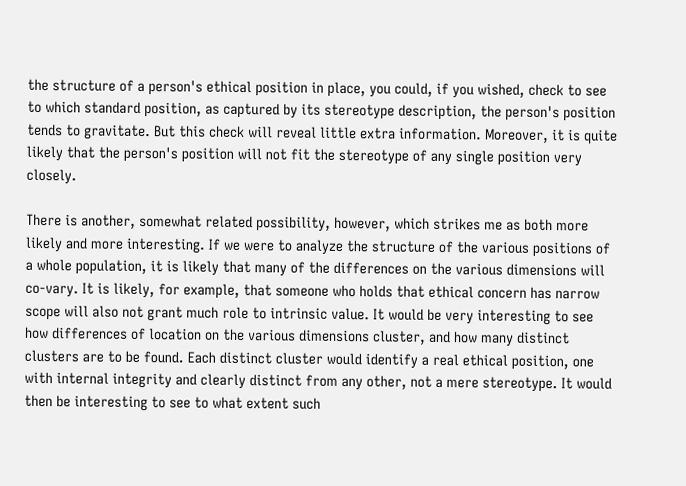the structure of a person's ethical position in place, you could, if you wished, check to see to which standard position, as captured by its stereotype description, the person's position tends to gravitate. But this check will reveal little extra information. Moreover, it is quite likely that the person's position will not fit the stereotype of any single position very closely.

There is another, somewhat related possibility, however, which strikes me as both more likely and more interesting. If we were to analyze the structure of the various positions of a whole population, it is likely that many of the differences on the various dimensions will co-vary. It is likely, for example, that someone who holds that ethical concern has narrow scope will also not grant much role to intrinsic value. It would be very interesting to see how differences of location on the various dimensions cluster, and how many distinct clusters are to be found. Each distinct cluster would identify a real ethical position, one with internal integrity and clearly distinct from any other, not a mere stereotype. It would then be interesting to see to what extent such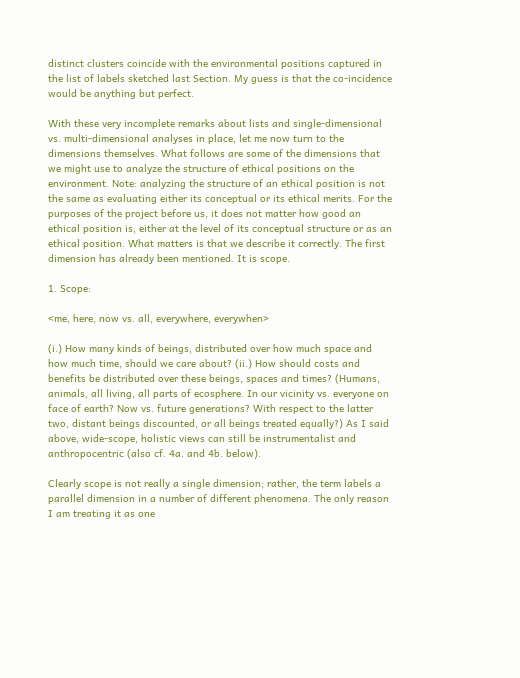distinct clusters coincide with the environmental positions captured in the list of labels sketched last Section. My guess is that the co-incidence would be anything but perfect.

With these very incomplete remarks about lists and single-dimensional vs. multi-dimensional analyses in place, let me now turn to the dimensions themselves. What follows are some of the dimensions that we might use to analyze the structure of ethical positions on the environment. Note: analyzing the structure of an ethical position is not the same as evaluating either its conceptual or its ethical merits. For the purposes of the project before us, it does not matter how good an ethical position is, either at the level of its conceptual structure or as an ethical position. What matters is that we describe it correctly. The first dimension has already been mentioned. It is scope.

1. Scope:

<me, here, now vs. all, everywhere, everywhen>

(i.) How many kinds of beings, distributed over how much space and how much time, should we care about? (ii.) How should costs and benefits be distributed over these beings, spaces and times? (Humans, animals, all living, all parts of ecosphere. In our vicinity vs. everyone on face of earth? Now vs. future generations? With respect to the latter two, distant beings discounted, or all beings treated equally?) As I said above, wide-scope, holistic views can still be instrumentalist and anthropocentric (also cf. 4a. and 4b. below).

Clearly scope is not really a single dimension; rather, the term labels a parallel dimension in a number of different phenomena. The only reason I am treating it as one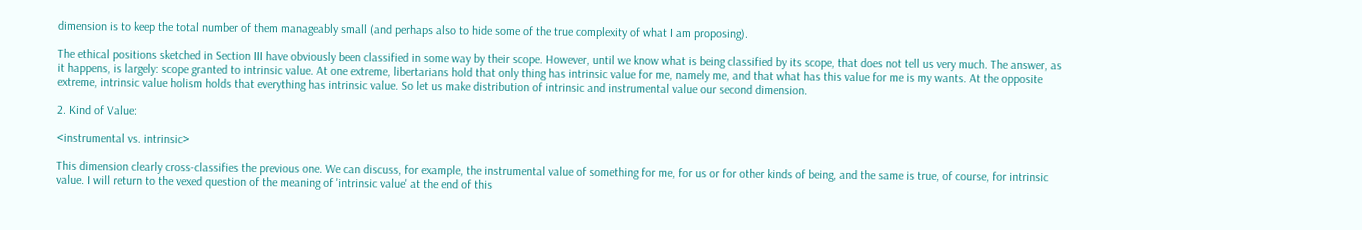dimension is to keep the total number of them manageably small (and perhaps also to hide some of the true complexity of what I am proposing).

The ethical positions sketched in Section III have obviously been classified in some way by their scope. However, until we know what is being classified by its scope, that does not tell us very much. The answer, as it happens, is largely: scope granted to intrinsic value. At one extreme, libertarians hold that only thing has intrinsic value for me, namely me, and that what has this value for me is my wants. At the opposite extreme, intrinsic value holism holds that everything has intrinsic value. So let us make distribution of intrinsic and instrumental value our second dimension.

2. Kind of Value:

<instrumental vs. intrinsic>

This dimension clearly cross-classifies the previous one. We can discuss, for example, the instrumental value of something for me, for us or for other kinds of being, and the same is true, of course, for intrinsic value. I will return to the vexed question of the meaning of 'intrinsic value' at the end of this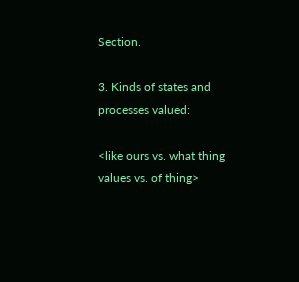Section.

3. Kinds of states and processes valued:

<like ours vs. what thing values vs. of thing>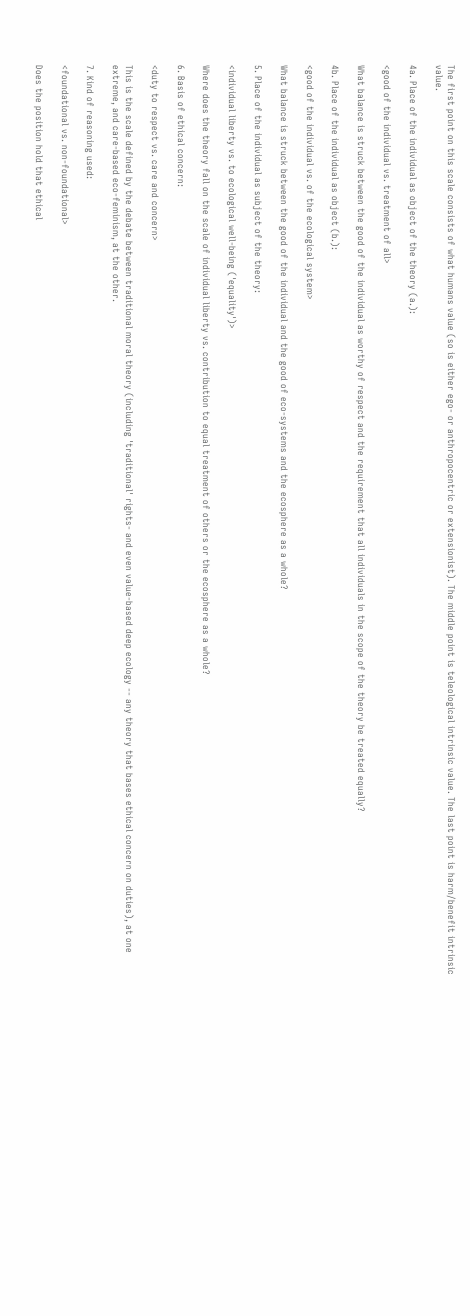The first point on this scale consists of what humans value (so is either ego- or anthropocentric or extensionist). The middle point is teleological intrinsic value. The last point is harm/benefit intrinsic value.

4a. Place of the individual as object of the theory (a.):

<good of the individual vs. treatment of all>

What balance is struck between the good of the individual as worthy of respect and the requirement that all individuals in the scope of the theory be treated equally?

4b. Place of the individual as object (b.):

<good of the individual vs. of the ecological system>

What balance is struck between the good of the individual and the good of eco-systems and the ecosphere as a whole?

5. Place of the individual as subject of the theory:

<individual liberty vs. to ecological well-being ('equality')>

Where does the theory fall on the scale of individual liberty vs. contribution to equal treatment of others or the ecosphere as a whole?

6. Basis of ethical concern:

<duty to respect vs. care and concern>

This is the scale defined by the debate between traditional moral theory (including 'traditional' rights- and even value-based deep ecology -- any theory that bases ethical concern on duties), at one extreme, and care-based eco-feminism, at the other.

7. Kind of reasoning used:

<foundational vs. non-foundational>

Does the position hold that ethical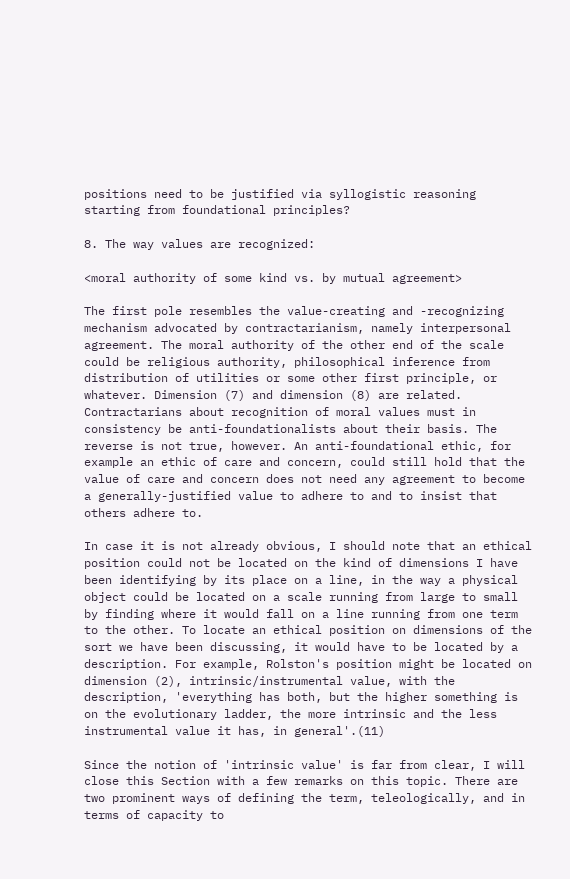positions need to be justified via syllogistic reasoning starting from foundational principles?

8. The way values are recognized:

<moral authority of some kind vs. by mutual agreement>

The first pole resembles the value-creating and -recognizing mechanism advocated by contractarianism, namely interpersonal agreement. The moral authority of the other end of the scale could be religious authority, philosophical inference from distribution of utilities or some other first principle, or whatever. Dimension (7) and dimension (8) are related. Contractarians about recognition of moral values must in consistency be anti-foundationalists about their basis. The reverse is not true, however. An anti-foundational ethic, for example an ethic of care and concern, could still hold that the value of care and concern does not need any agreement to become a generally-justified value to adhere to and to insist that others adhere to.

In case it is not already obvious, I should note that an ethical position could not be located on the kind of dimensions I have been identifying by its place on a line, in the way a physical object could be located on a scale running from large to small by finding where it would fall on a line running from one term to the other. To locate an ethical position on dimensions of the sort we have been discussing, it would have to be located by a description. For example, Rolston's position might be located on dimension (2), intrinsic/instrumental value, with the description, 'everything has both, but the higher something is on the evolutionary ladder, the more intrinsic and the less instrumental value it has, in general'.(11)

Since the notion of 'intrinsic value' is far from clear, I will close this Section with a few remarks on this topic. There are two prominent ways of defining the term, teleologically, and in terms of capacity to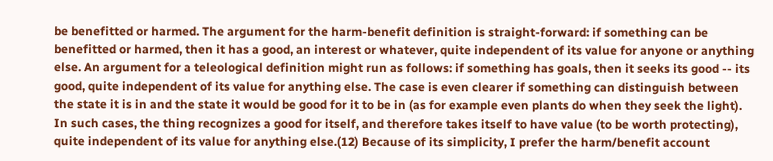be benefitted or harmed. The argument for the harm-benefit definition is straight-forward: if something can be benefitted or harmed, then it has a good, an interest or whatever, quite independent of its value for anyone or anything else. An argument for a teleological definition might run as follows: if something has goals, then it seeks its good -- its good, quite independent of its value for anything else. The case is even clearer if something can distinguish between the state it is in and the state it would be good for it to be in (as for example even plants do when they seek the light). In such cases, the thing recognizes a good for itself, and therefore takes itself to have value (to be worth protecting), quite independent of its value for anything else.(12) Because of its simplicity, I prefer the harm/benefit account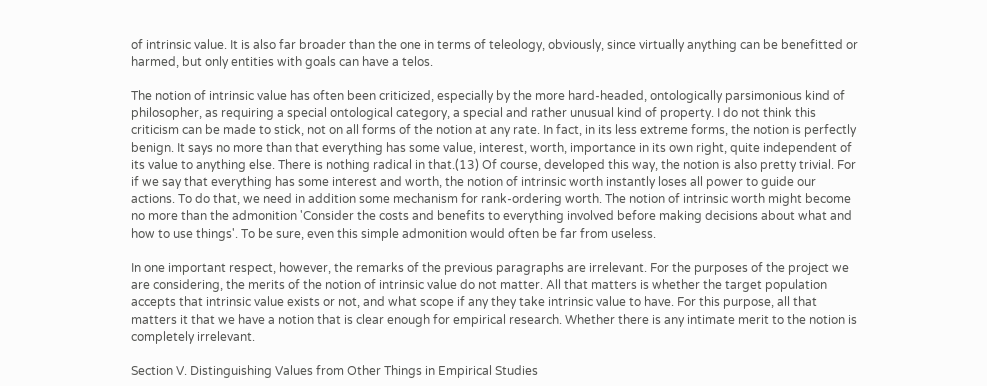of intrinsic value. It is also far broader than the one in terms of teleology, obviously, since virtually anything can be benefitted or harmed, but only entities with goals can have a telos.

The notion of intrinsic value has often been criticized, especially by the more hard-headed, ontologically parsimonious kind of philosopher, as requiring a special ontological category, a special and rather unusual kind of property. I do not think this criticism can be made to stick, not on all forms of the notion at any rate. In fact, in its less extreme forms, the notion is perfectly benign. It says no more than that everything has some value, interest, worth, importance in its own right, quite independent of its value to anything else. There is nothing radical in that.(13) Of course, developed this way, the notion is also pretty trivial. For if we say that everything has some interest and worth, the notion of intrinsic worth instantly loses all power to guide our actions. To do that, we need in addition some mechanism for rank-ordering worth. The notion of intrinsic worth might become no more than the admonition 'Consider the costs and benefits to everything involved before making decisions about what and how to use things'. To be sure, even this simple admonition would often be far from useless.

In one important respect, however, the remarks of the previous paragraphs are irrelevant. For the purposes of the project we are considering, the merits of the notion of intrinsic value do not matter. All that matters is whether the target population accepts that intrinsic value exists or not, and what scope if any they take intrinsic value to have. For this purpose, all that matters it that we have a notion that is clear enough for empirical research. Whether there is any intimate merit to the notion is completely irrelevant.

Section V. Distinguishing Values from Other Things in Empirical Studies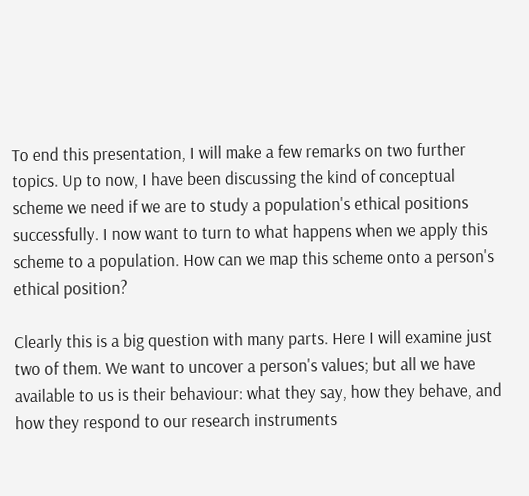To end this presentation, I will make a few remarks on two further topics. Up to now, I have been discussing the kind of conceptual scheme we need if we are to study a population's ethical positions successfully. I now want to turn to what happens when we apply this scheme to a population. How can we map this scheme onto a person's ethical position?

Clearly this is a big question with many parts. Here I will examine just two of them. We want to uncover a person's values; but all we have available to us is their behaviour: what they say, how they behave, and how they respond to our research instruments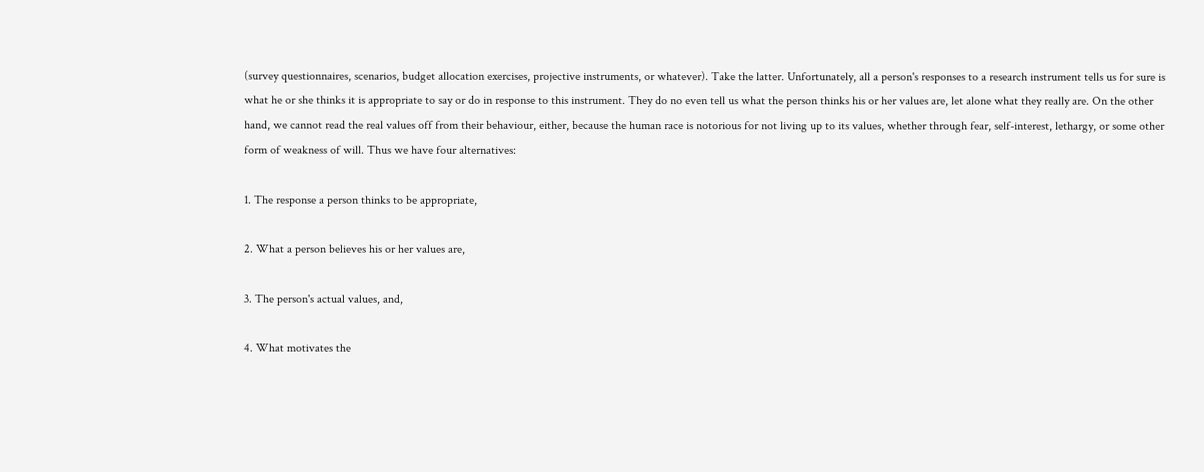(survey questionnaires, scenarios, budget allocation exercises, projective instruments, or whatever). Take the latter. Unfortunately, all a person's responses to a research instrument tells us for sure is what he or she thinks it is appropriate to say or do in response to this instrument. They do no even tell us what the person thinks his or her values are, let alone what they really are. On the other hand, we cannot read the real values off from their behaviour, either, because the human race is notorious for not living up to its values, whether through fear, self-interest, lethargy, or some other form of weakness of will. Thus we have four alternatives:

1. The response a person thinks to be appropriate,

2. What a person believes his or her values are,

3. The person's actual values, and,

4. What motivates the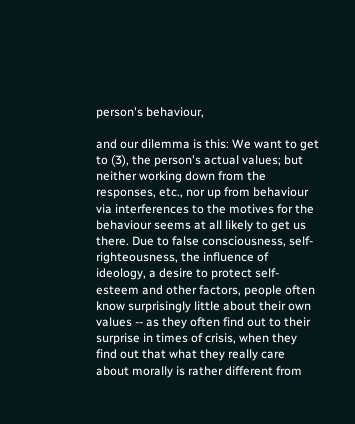person's behaviour,

and our dilemma is this: We want to get to (3), the person's actual values; but neither working down from the responses, etc., nor up from behaviour via interferences to the motives for the behaviour seems at all likely to get us there. Due to false consciousness, self-righteousness, the influence of ideology, a desire to protect self-esteem and other factors, people often know surprisingly little about their own values -- as they often find out to their surprise in times of crisis, when they find out that what they really care about morally is rather different from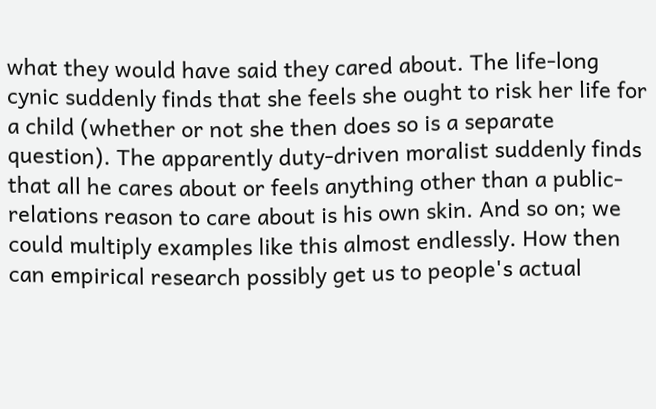what they would have said they cared about. The life-long cynic suddenly finds that she feels she ought to risk her life for a child (whether or not she then does so is a separate question). The apparently duty-driven moralist suddenly finds that all he cares about or feels anything other than a public-relations reason to care about is his own skin. And so on; we could multiply examples like this almost endlessly. How then can empirical research possibly get us to people's actual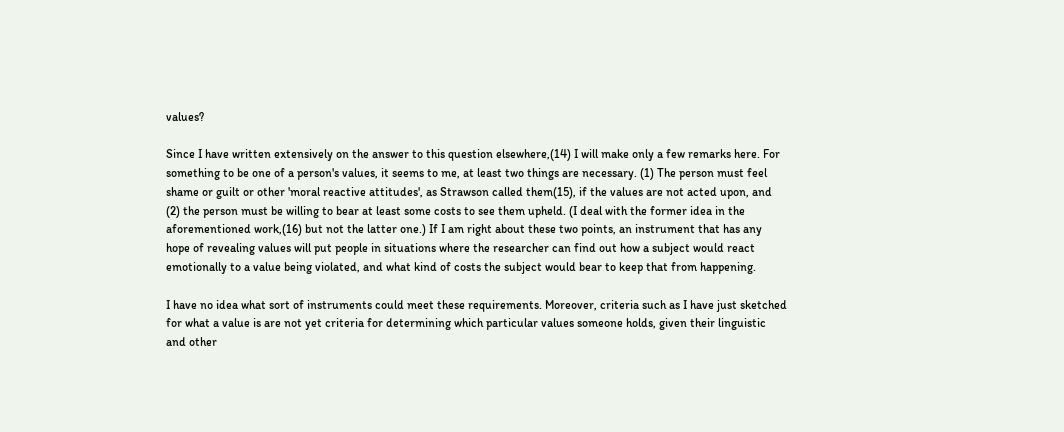values?

Since I have written extensively on the answer to this question elsewhere,(14) I will make only a few remarks here. For something to be one of a person's values, it seems to me, at least two things are necessary. (1) The person must feel shame or guilt or other 'moral reactive attitudes', as Strawson called them(15), if the values are not acted upon, and (2) the person must be willing to bear at least some costs to see them upheld. (I deal with the former idea in the aforementioned work,(16) but not the latter one.) If I am right about these two points, an instrument that has any hope of revealing values will put people in situations where the researcher can find out how a subject would react emotionally to a value being violated, and what kind of costs the subject would bear to keep that from happening.

I have no idea what sort of instruments could meet these requirements. Moreover, criteria such as I have just sketched for what a value is are not yet criteria for determining which particular values someone holds, given their linguistic and other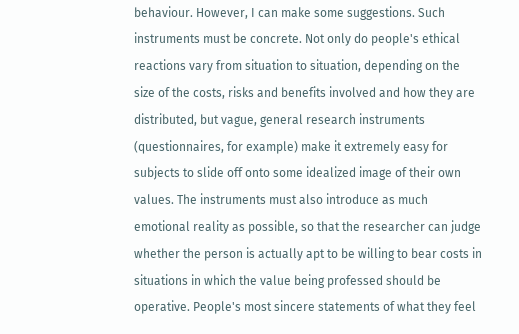behaviour. However, I can make some suggestions. Such instruments must be concrete. Not only do people's ethical reactions vary from situation to situation, depending on the size of the costs, risks and benefits involved and how they are distributed, but vague, general research instruments (questionnaires, for example) make it extremely easy for subjects to slide off onto some idealized image of their own values. The instruments must also introduce as much emotional reality as possible, so that the researcher can judge whether the person is actually apt to be willing to bear costs in situations in which the value being professed should be operative. People's most sincere statements of what they feel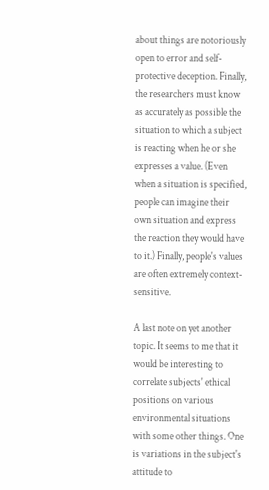about things are notoriously open to error and self-protective deception. Finally, the researchers must know as accurately as possible the situation to which a subject is reacting when he or she expresses a value. (Even when a situation is specified, people can imagine their own situation and express the reaction they would have to it.) Finally, people's values are often extremely context-sensitive.

A last note on yet another topic. It seems to me that it would be interesting to correlate subjects' ethical positions on various environmental situations with some other things. One is variations in the subject's attitude to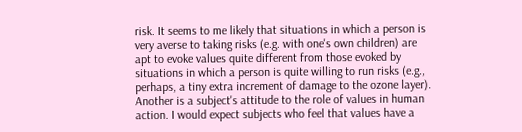risk. It seems to me likely that situations in which a person is very averse to taking risks (e.g. with one's own children) are apt to evoke values quite different from those evoked by situations in which a person is quite willing to run risks (e.g., perhaps, a tiny extra increment of damage to the ozone layer). Another is a subject's attitude to the role of values in human action. I would expect subjects who feel that values have a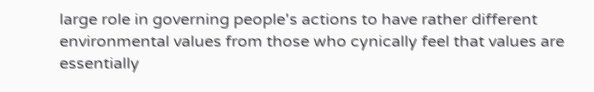large role in governing people's actions to have rather different environmental values from those who cynically feel that values are essentially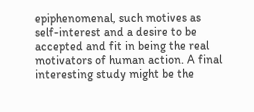epiphenomenal, such motives as self-interest and a desire to be accepted and fit in being the real motivators of human action. A final interesting study might be the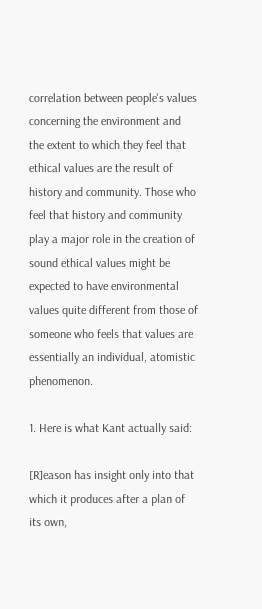correlation between people's values concerning the environment and the extent to which they feel that ethical values are the result of history and community. Those who feel that history and community play a major role in the creation of sound ethical values might be expected to have environmental values quite different from those of someone who feels that values are essentially an individual, atomistic phenomenon.

1. Here is what Kant actually said:

[R]eason has insight only into that which it produces after a plan of its own,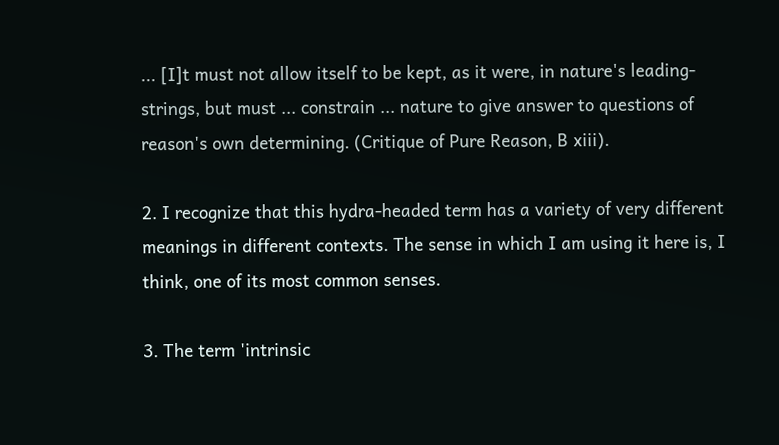... [I]t must not allow itself to be kept, as it were, in nature's leading-strings, but must ... constrain ... nature to give answer to questions of reason's own determining. (Critique of Pure Reason, B xiii).

2. I recognize that this hydra-headed term has a variety of very different meanings in different contexts. The sense in which I am using it here is, I think, one of its most common senses.

3. The term 'intrinsic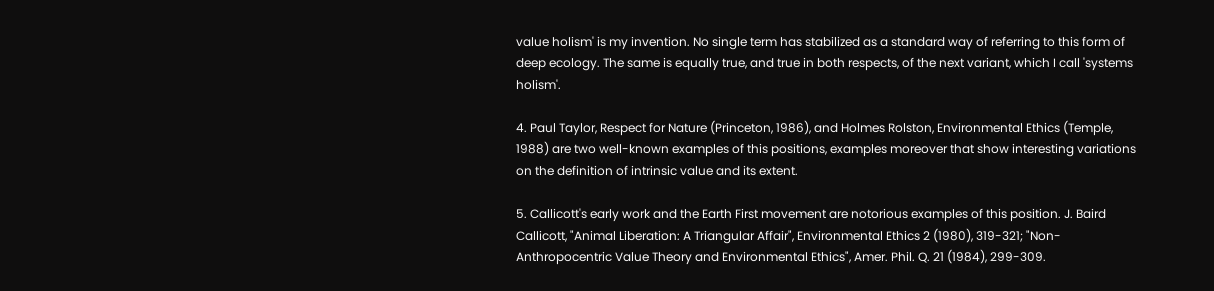value holism' is my invention. No single term has stabilized as a standard way of referring to this form of deep ecology. The same is equally true, and true in both respects, of the next variant, which I call 'systems holism'.

4. Paul Taylor, Respect for Nature (Princeton, 1986), and Holmes Rolston, Environmental Ethics (Temple, 1988) are two well-known examples of this positions, examples moreover that show interesting variations on the definition of intrinsic value and its extent.

5. Callicott's early work and the Earth First movement are notorious examples of this position. J. Baird Callicott, "Animal Liberation: A Triangular Affair", Environmental Ethics 2 (1980), 319-321; "Non-Anthropocentric Value Theory and Environmental Ethics", Amer. Phil. Q. 21 (1984), 299-309.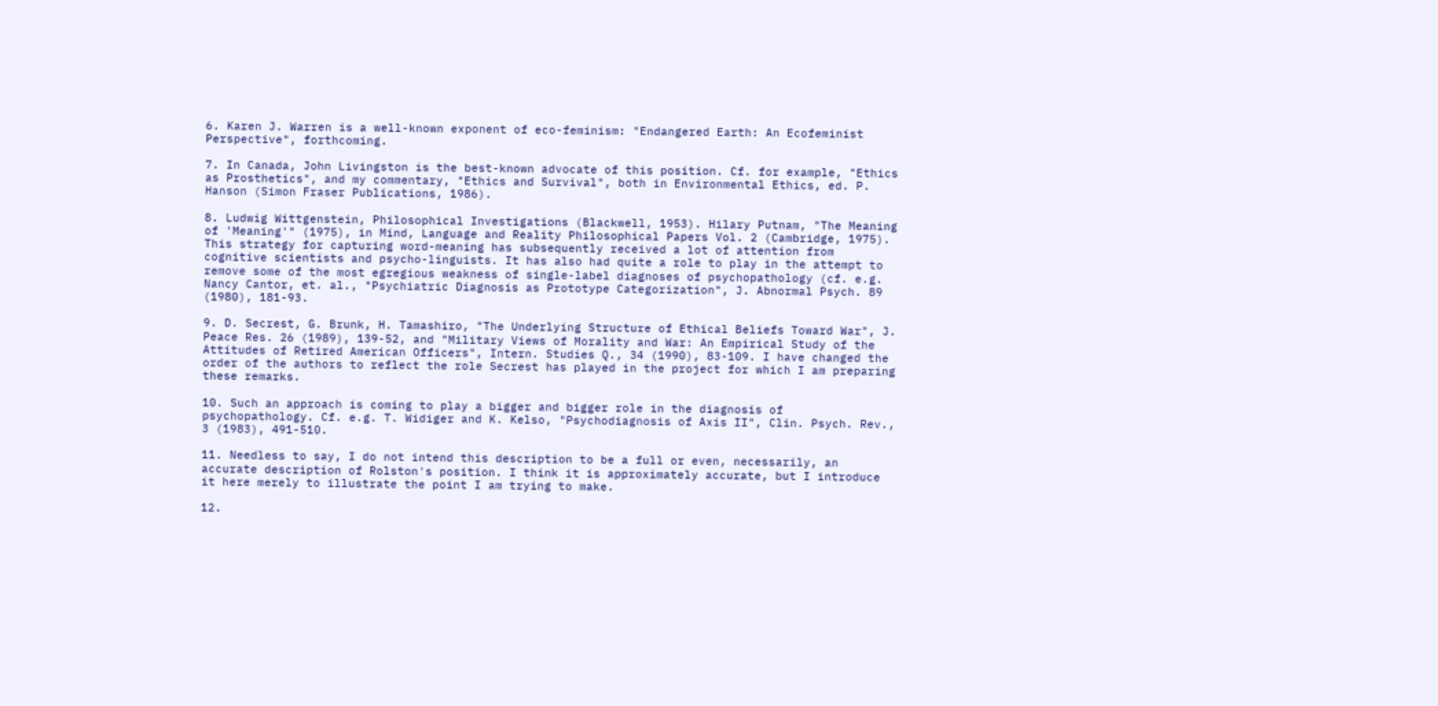6. Karen J. Warren is a well-known exponent of eco-feminism: "Endangered Earth: An Ecofeminist Perspective", forthcoming.

7. In Canada, John Livingston is the best-known advocate of this position. Cf. for example, "Ethics as Prosthetics", and my commentary, "Ethics and Survival", both in Environmental Ethics, ed. P. Hanson (Simon Fraser Publications, 1986).

8. Ludwig Wittgenstein, Philosophical Investigations (Blackwell, 1953). Hilary Putnam, "The Meaning of 'Meaning'" (1975), in Mind, Language and Reality Philosophical Papers Vol. 2 (Cambridge, 1975). This strategy for capturing word-meaning has subsequently received a lot of attention from cognitive scientists and psycho-linguists. It has also had quite a role to play in the attempt to remove some of the most egregious weakness of single-label diagnoses of psychopathology (cf. e.g. Nancy Cantor, et. al., "Psychiatric Diagnosis as Prototype Categorization", J. Abnormal Psych. 89 (1980), 181-93.

9. D. Secrest, G. Brunk, H. Tamashiro, "The Underlying Structure of Ethical Beliefs Toward War", J. Peace Res. 26 (1989), 139-52, and "Military Views of Morality and War: An Empirical Study of the Attitudes of Retired American Officers", Intern. Studies Q., 34 (1990), 83-109. I have changed the order of the authors to reflect the role Secrest has played in the project for which I am preparing these remarks.

10. Such an approach is coming to play a bigger and bigger role in the diagnosis of psychopathology. Cf. e.g. T. Widiger and K. Kelso, "Psychodiagnosis of Axis II", Clin. Psych. Rev., 3 (1983), 491-510.

11. Needless to say, I do not intend this description to be a full or even, necessarily, an accurate description of Rolston's position. I think it is approximately accurate, but I introduce it here merely to illustrate the point I am trying to make.

12.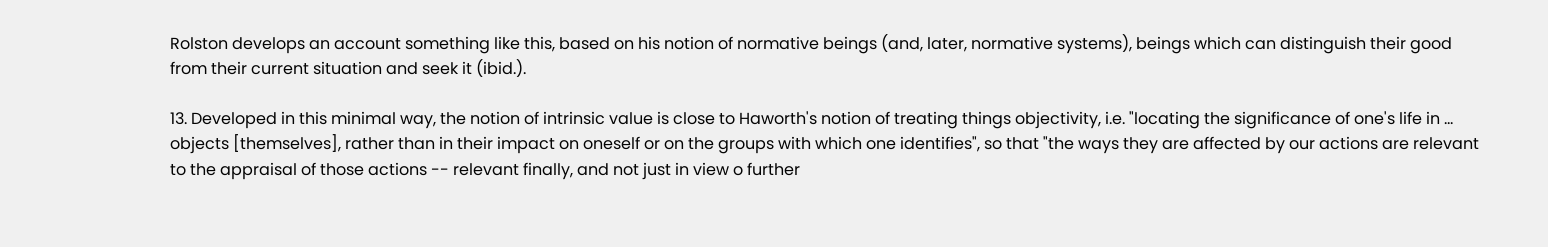Rolston develops an account something like this, based on his notion of normative beings (and, later, normative systems), beings which can distinguish their good from their current situation and seek it (ibid.).

13. Developed in this minimal way, the notion of intrinsic value is close to Haworth's notion of treating things objectivity, i.e. "locating the significance of one's life in ... objects [themselves], rather than in their impact on oneself or on the groups with which one identifies", so that "the ways they are affected by our actions are relevant to the appraisal of those actions -- relevant finally, and not just in view o further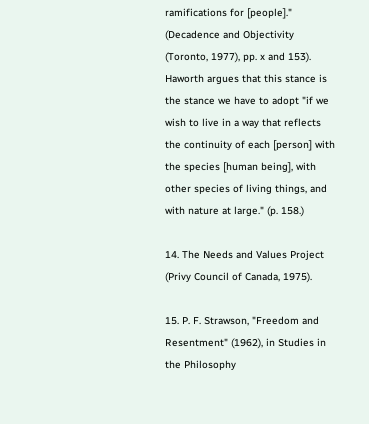ramifications for [people]." (Decadence and Objectivity (Toronto, 1977), pp. x and 153). Haworth argues that this stance is the stance we have to adopt "if we wish to live in a way that reflects the continuity of each [person] with the species [human being], with other species of living things, and with nature at large." (p. 158.)

14. The Needs and Values Project (Privy Council of Canada, 1975).

15. P. F. Strawson, "Freedom and Resentment" (1962), in Studies in the Philosophy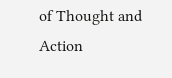of Thought and Action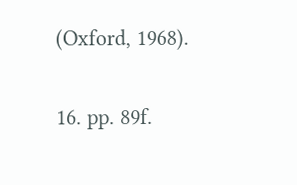(Oxford, 1968).

16. pp. 89f.